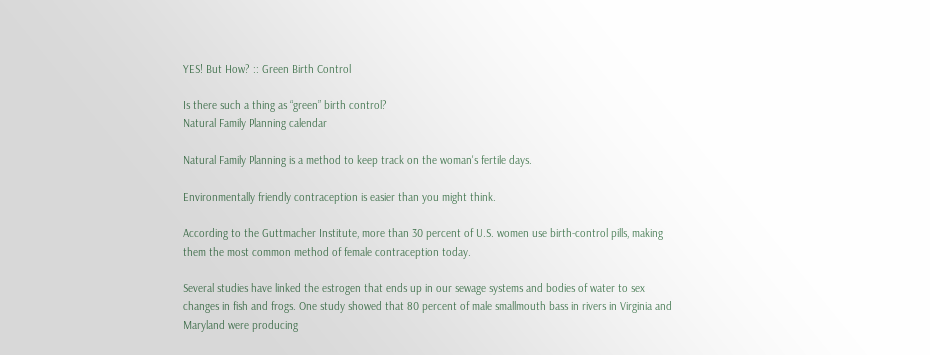YES! But How? :: Green Birth Control

Is there such a thing as “green” birth control?
Natural Family Planning calendar

Natural Family Planning is a method to keep track on the woman's fertile days.

Environmentally friendly contraception is easier than you might think.

According to the Guttmacher Institute, more than 30 percent of U.S. women use birth-control pills, making them the most common method of female contraception today.

Several studies have linked the estrogen that ends up in our sewage systems and bodies of water to sex changes in fish and frogs. One study showed that 80 percent of male smallmouth bass in rivers in Virginia and Maryland were producing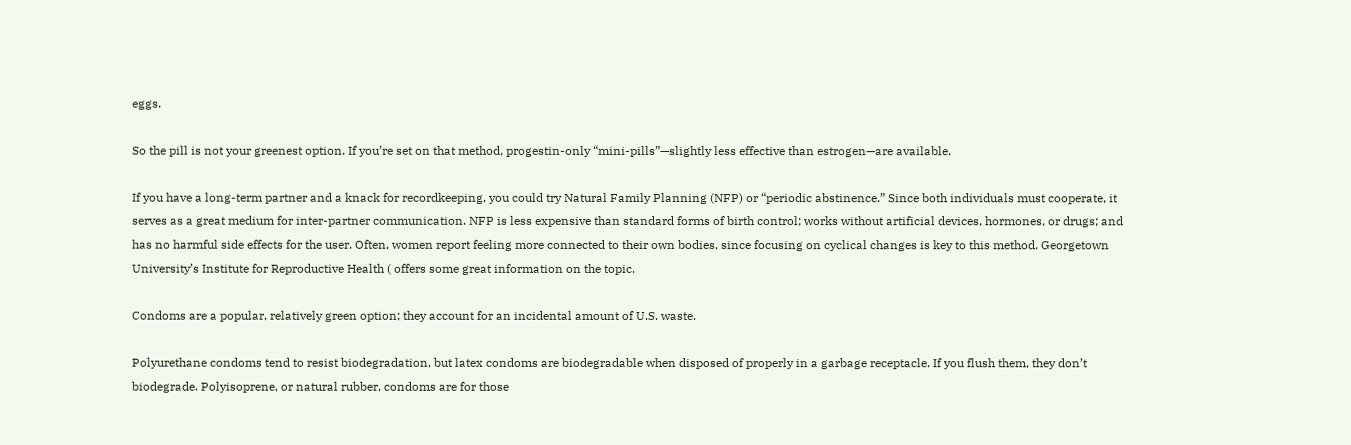eggs.

So the pill is not your greenest option. If you’re set on that method, progestin-only “mini-pills”—slightly less effective than estrogen—are available.

If you have a long-term partner and a knack for recordkeeping, you could try Natural Family Planning (NFP) or “periodic abstinence.” Since both individuals must cooperate, it serves as a great medium for inter-partner communication. NFP is less expensive than standard forms of birth control; works without artificial devices, hormones, or drugs; and has no harmful side effects for the user. Often, women report feeling more connected to their own bodies, since focusing on cyclical changes is key to this method. Georgetown University’s Institute for Reproductive Health ( offers some great information on the topic.

Condoms are a popular, relatively green option; they account for an incidental amount of U.S. waste.

Polyurethane condoms tend to resist biodegradation, but latex condoms are biodegradable when disposed of properly in a garbage receptacle. If you flush them, they don’t biodegrade. Polyisoprene, or natural rubber, condoms are for those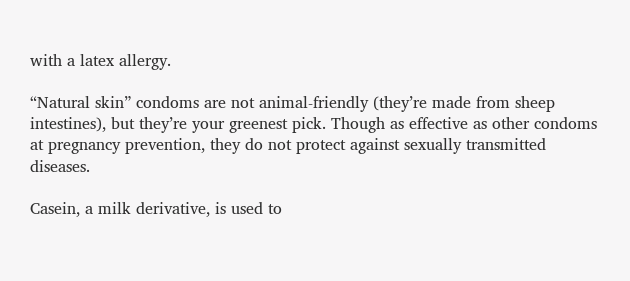with a latex allergy.

“Natural skin” condoms are not animal-friendly (they’re made from sheep intestines), but they’re your greenest pick. Though as effective as other condoms at pregnancy prevention, they do not protect against sexually transmitted diseases.

Casein, a milk derivative, is used to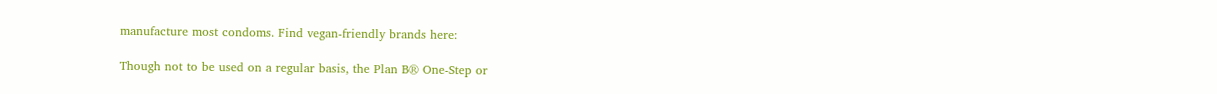manufacture most condoms. Find vegan-friendly brands here:

Though not to be used on a regular basis, the Plan B® One-Step or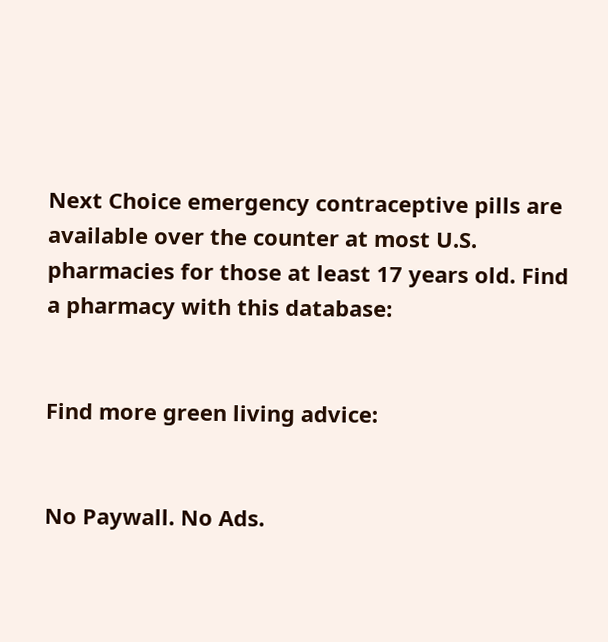Next Choice emergency contraceptive pills are available over the counter at most U.S. pharmacies for those at least 17 years old. Find a pharmacy with this database:


Find more green living advice:


No Paywall. No Ads.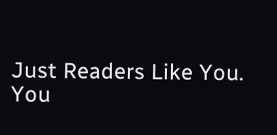Just Readers Like You.
You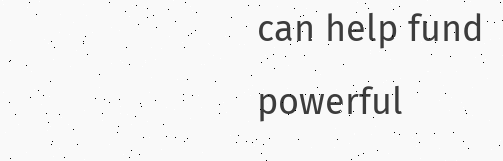can help fund powerful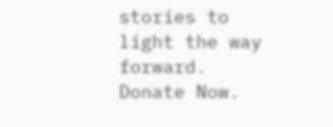stories to light the way forward.
Donate Now.